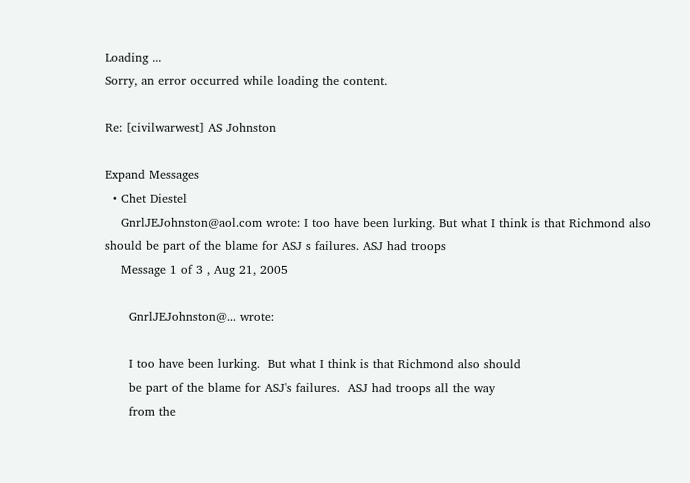Loading ...
Sorry, an error occurred while loading the content.

Re: [civilwarwest] AS Johnston

Expand Messages
  • Chet Diestel
    GnrlJEJohnston@aol.com wrote: I too have been lurking. But what I think is that Richmond also should be part of the blame for ASJ s failures. ASJ had troops
    Message 1 of 3 , Aug 21, 2005

      GnrlJEJohnston@... wrote:

      I too have been lurking.  But what I think is that Richmond also should
      be part of the blame for ASJ's failures.  ASJ had troops all the way
      from the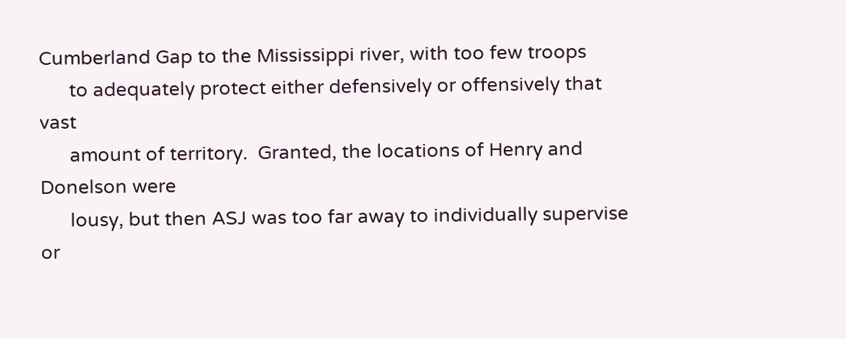Cumberland Gap to the Mississippi river, with too few troops
      to adequately protect either defensively or offensively that vast
      amount of territory.  Granted, the locations of Henry and Donelson were
      lousy, but then ASJ was too far away to individually supervise or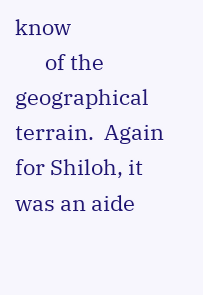know
      of the geographical terrain.  Again for Shiloh, it was an aide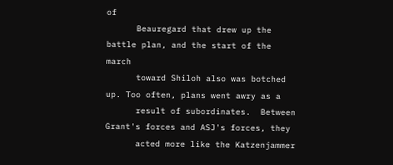of
      Beauregard that drew up the battle plan, and the start of the march
      toward Shiloh also was botched up. Too often, plans went awry as a
      result of subordinates.  Between Grant's forces and ASJ's forces, they
      acted more like the Katzenjammer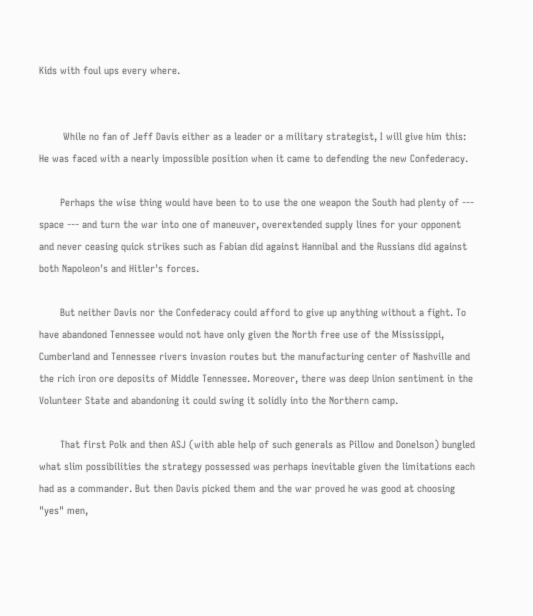Kids with foul ups every where.


        While no fan of Jeff Davis either as a leader or a military strategist, I will give him this: He was faced with a nearly impossible position when it came to defending the new Confederacy.

       Perhaps the wise thing would have been to to use the one weapon the South had plenty of --- space --- and turn the war into one of maneuver, overextended supply lines for your opponent and never ceasing quick strikes such as Fabian did against Hannibal and the Russians did against both Napoleon's and Hitler's forces.

       But neither Davis nor the Confederacy could afford to give up anything without a fight. To have abandoned Tennessee would not have only given the North free use of the Mississippi, Cumberland and Tennessee rivers invasion routes but the manufacturing center of Nashville and the rich iron ore deposits of Middle Tennessee. Moreover, there was deep Union sentiment in the Volunteer State and abandoning it could swing it solidly into the Northern camp.

       That first Polk and then ASJ (with able help of such generals as Pillow and Donelson) bungled what slim possibilities the strategy possessed was perhaps inevitable given the limitations each had as a commander. But then Davis picked them and the war proved he was good at choosing "yes" men,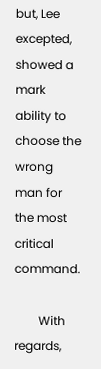but, Lee excepted, showed a mark ability to choose the wrong man for the most critical command.

        With regards,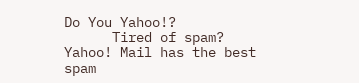Do You Yahoo!?
      Tired of spam? Yahoo! Mail has the best spam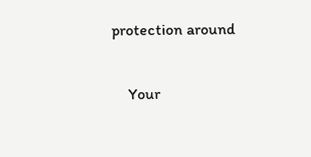protection around

    Your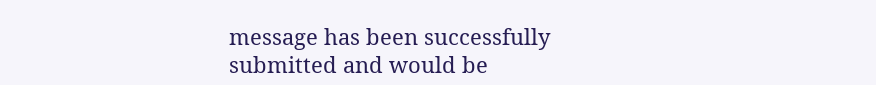message has been successfully submitted and would be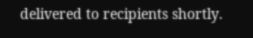delivered to recipients shortly.